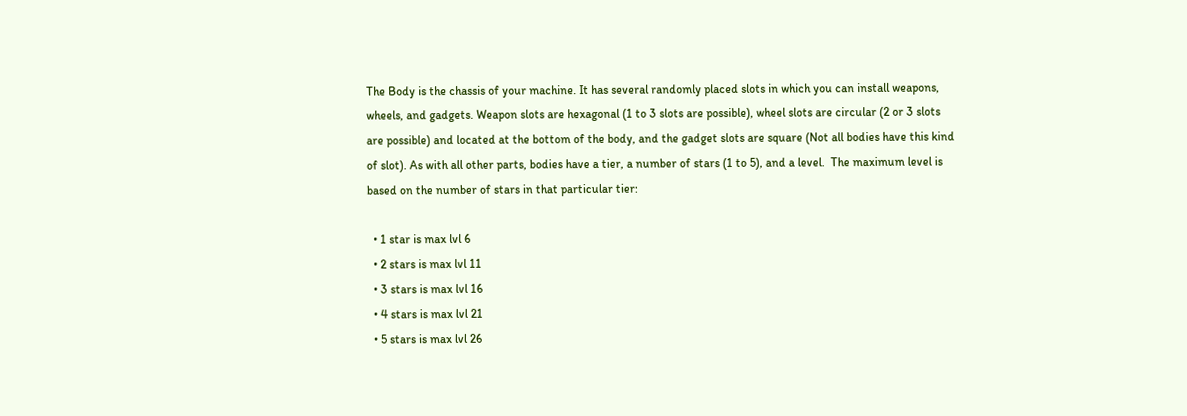The Body is the chassis of your machine. It has several randomly placed slots in which you can install weapons, wheels, and gadgets. Weapon slots are hexagonal (1 to 3 slots are possible), wheel slots are circular (2 or 3 slots are possible) and located at the bottom of the body, and the gadget slots are square (Not all bodies have this kind of slot). As with all other parts, bodies have a tier, a number of stars (1 to 5), and a level.  The maximum level is based on the number of stars in that particular tier:

  • 1 star is max lvl 6
  • 2 stars is max lvl 11
  • 3 stars is max lvl 16
  • 4 stars is max lvl 21
  • 5 stars is max lvl 26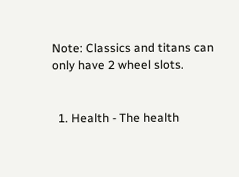Note: Classics and titans can only have 2 wheel slots.


  1. Health - The health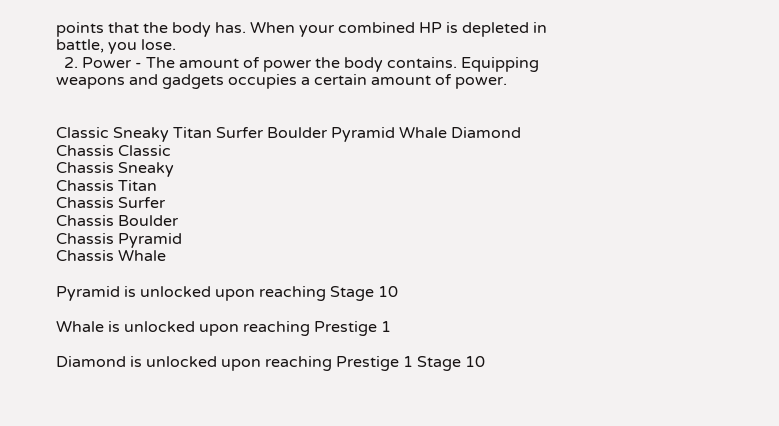points that the body has. When your combined HP is depleted in battle, you lose.
  2. Power - The amount of power the body contains. Equipping weapons and gadgets occupies a certain amount of power.


Classic Sneaky Titan Surfer Boulder Pyramid Whale Diamond
Chassis Classic
Chassis Sneaky
Chassis Titan
Chassis Surfer
Chassis Boulder
Chassis Pyramid
Chassis Whale

Pyramid is unlocked upon reaching Stage 10

Whale is unlocked upon reaching Prestige 1

Diamond is unlocked upon reaching Prestige 1 Stage 10